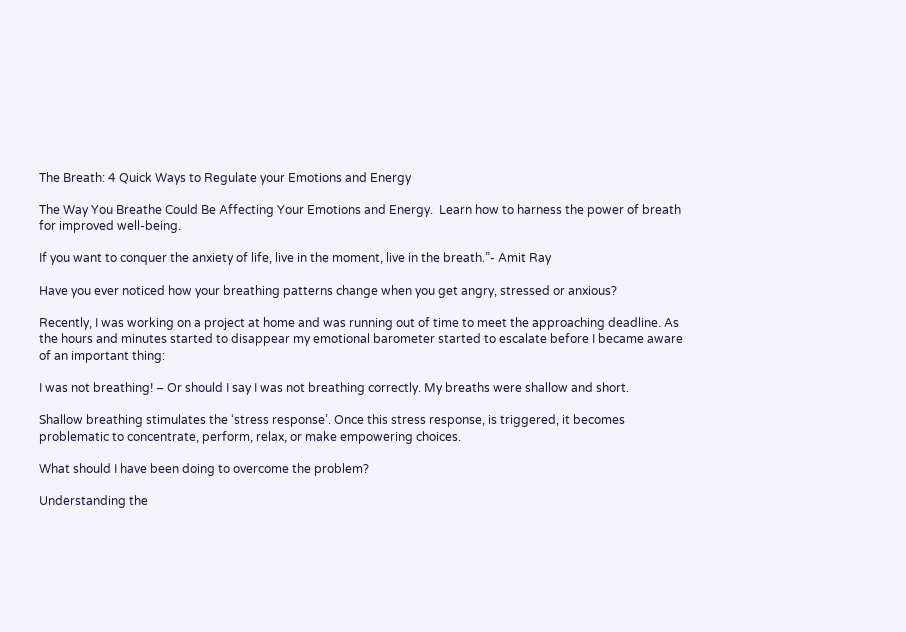The Breath: 4 Quick Ways to Regulate your Emotions and Energy

The Way You Breathe Could Be Affecting Your Emotions and Energy.  Learn how to harness the power of breath for improved well-being.

If you want to conquer the anxiety of life, live in the moment, live in the breath.”- Amit Ray

Have you ever noticed how your breathing patterns change when you get angry, stressed or anxious?

Recently, I was working on a project at home and was running out of time to meet the approaching deadline. As the hours and minutes started to disappear my emotional barometer started to escalate before I became aware of an important thing:

I was not breathing! – Or should I say I was not breathing correctly. My breaths were shallow and short.

Shallow breathing stimulates the ‘stress response’. Once this stress response, is triggered, it becomes problematic to concentrate, perform, relax, or make empowering choices.

What should I have been doing to overcome the problem?

Understanding the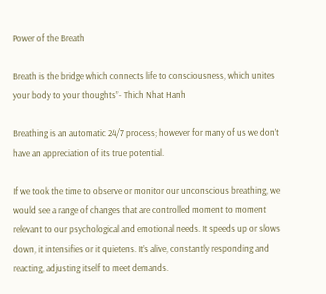Power of the Breath

Breath is the bridge which connects life to consciousness, which unites your body to your thoughts”- Thich Nhat Hanh

Breathing is an automatic 24/7 process; however for many of us we don’t have an appreciation of its true potential.

If we took the time to observe or monitor our unconscious breathing, we would see a range of changes that are controlled moment to moment relevant to our psychological and emotional needs. It speeds up or slows down, it intensifies or it quietens. It’s alive, constantly responding and reacting, adjusting itself to meet demands.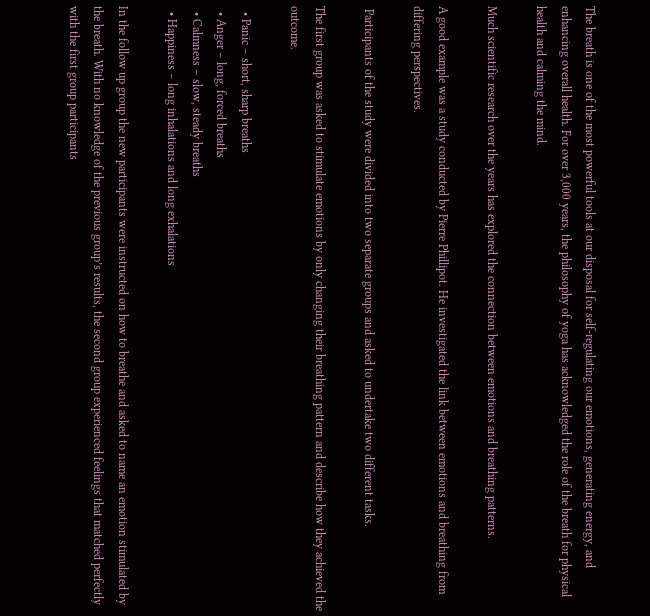The breath is one of the most powerful tools at our disposal for self-regulating our emotions, generating energy, and enhancing overall health. For over 3,000 years, the philosophy of yoga has acknowledged the role of the breath for physical health and calming the mind.

Much scientific research over the years has explored the connection between emotions and breathing patterns.

A good example was a study conducted by Pierre Phillipot. He investigated the link between emotions and breathing from differing perspectives.

 Participants of the study were divided into two separate groups and asked to undertake two different tasks.

The first group was asked to stimulate emotions by only changing their breathing pattern and describe how they achieved the outcome.

  • Panic – short, sharp breaths
  • Anger – long, forced breaths
  • Calmness – slow, steady breaths
  • Happiness – long inhalations and long exhalations

In the follow up group the new participants were instructed on how to breathe and asked to name an emotion stimulated by the breath. With no knowledge of the previous group’s results, the second group experienced feelings that matched perfectly with the first group participants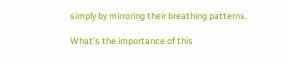simply by mirroring their breathing patterns.

What’s the importance of this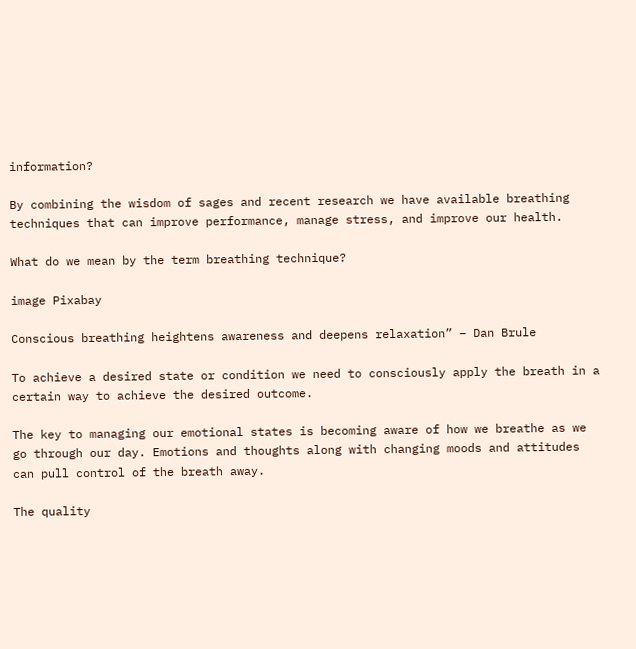information?

By combining the wisdom of sages and recent research we have available breathing techniques that can improve performance, manage stress, and improve our health.

What do we mean by the term breathing technique?

image Pixabay

Conscious breathing heightens awareness and deepens relaxation” – Dan Brule

To achieve a desired state or condition we need to consciously apply the breath in a certain way to achieve the desired outcome.

The key to managing our emotional states is becoming aware of how we breathe as we go through our day. Emotions and thoughts along with changing moods and attitudes can pull control of the breath away.

The quality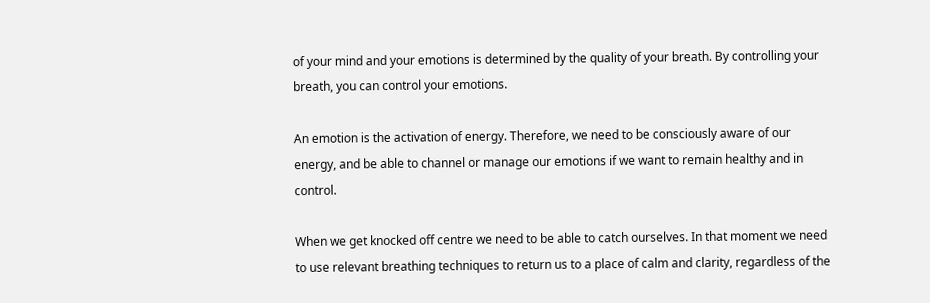of your mind and your emotions is determined by the quality of your breath. By controlling your breath, you can control your emotions.

An emotion is the activation of energy. Therefore, we need to be consciously aware of our energy, and be able to channel or manage our emotions if we want to remain healthy and in control.

When we get knocked off centre we need to be able to catch ourselves. In that moment we need to use relevant breathing techniques to return us to a place of calm and clarity, regardless of the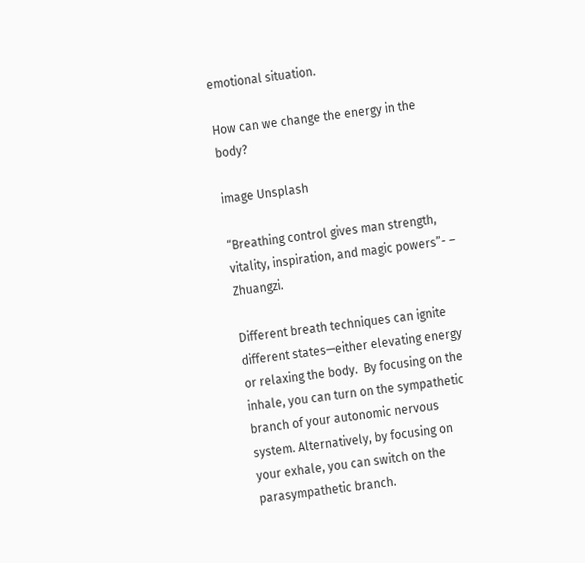emotional situation.

How can we change the energy in the body?

image Unsplash

“Breathing control gives man strength, vitality, inspiration, and magic powers”- – Zhuangzi.

Different breath techniques can ignite different states—either elevating energy or relaxing the body.  By focusing on the inhale, you can turn on the sympathetic branch of your autonomic nervous system. Alternatively, by focusing on your exhale, you can switch on the parasympathetic branch.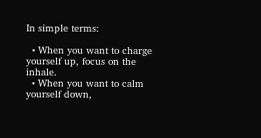In simple terms:

  • When you want to charge yourself up, focus on the inhale.
  • When you want to calm yourself down,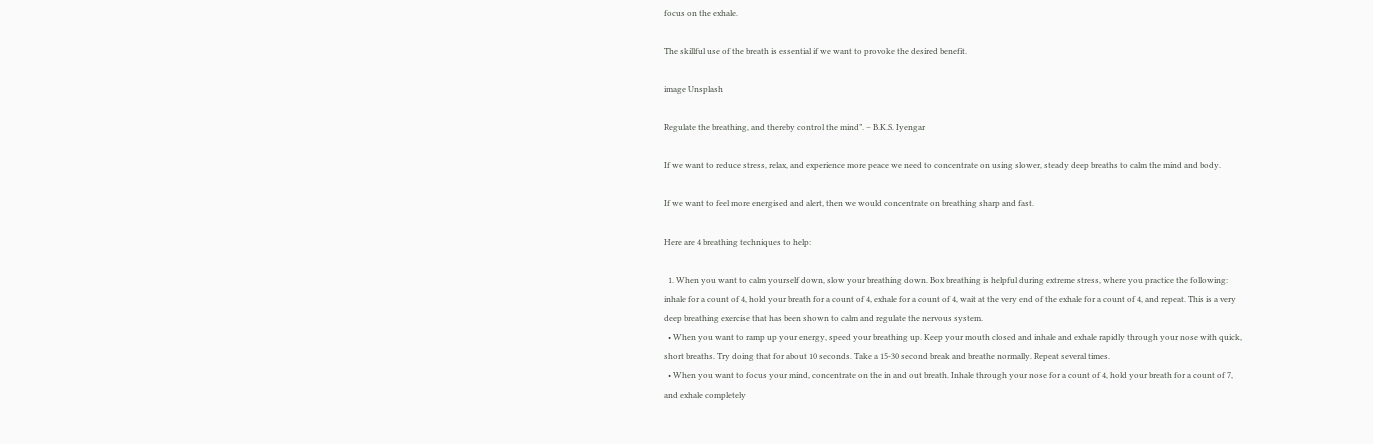focus on the exhale.

The skillful use of the breath is essential if we want to provoke the desired benefit.

image Unsplash

Regulate the breathing, and thereby control the mind”. – B.K.S. Iyengar

If we want to reduce stress, relax, and experience more peace we need to concentrate on using slower, steady deep breaths to calm the mind and body.

If we want to feel more energised and alert, then we would concentrate on breathing sharp and fast.

Here are 4 breathing techniques to help:

  1. When you want to calm yourself down, slow your breathing down. Box breathing is helpful during extreme stress, where you practice the following: inhale for a count of 4, hold your breath for a count of 4, exhale for a count of 4, wait at the very end of the exhale for a count of 4, and repeat. This is a very deep breathing exercise that has been shown to calm and regulate the nervous system.
  • When you want to ramp up your energy, speed your breathing up. Keep your mouth closed and inhale and exhale rapidly through your nose with quick, short breaths. Try doing that for about 10 seconds. Take a 15-30 second break and breathe normally. Repeat several times.
  • When you want to focus your mind, concentrate on the in and out breath. Inhale through your nose for a count of 4, hold your breath for a count of 7, and exhale completely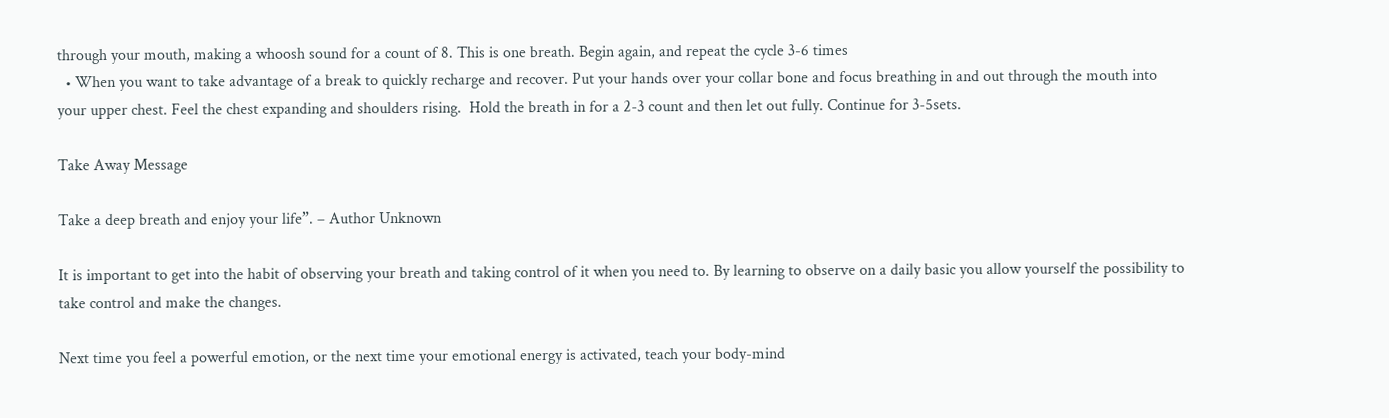through your mouth, making a whoosh sound for a count of 8. This is one breath. Begin again, and repeat the cycle 3-6 times
  • When you want to take advantage of a break to quickly recharge and recover. Put your hands over your collar bone and focus breathing in and out through the mouth into your upper chest. Feel the chest expanding and shoulders rising.  Hold the breath in for a 2-3 count and then let out fully. Continue for 3-5sets.

Take Away Message

Take a deep breath and enjoy your life”. – Author Unknown

It is important to get into the habit of observing your breath and taking control of it when you need to. By learning to observe on a daily basic you allow yourself the possibility to take control and make the changes.

Next time you feel a powerful emotion, or the next time your emotional energy is activated, teach your body-mind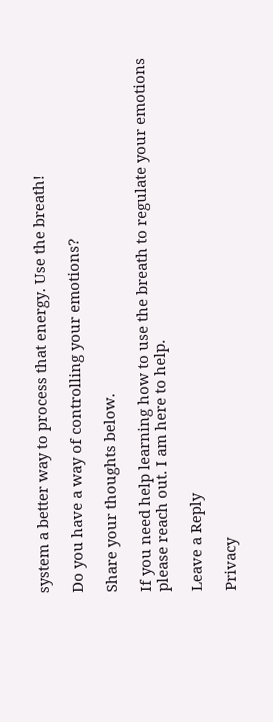system a better way to process that energy. Use the breath!

Do you have a way of controlling your emotions?

Share your thoughts below.

If you need help learning how to use the breath to regulate your emotions please reach out. I am here to help.

Leave a Reply

Privacy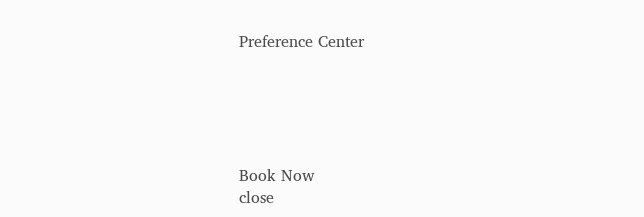Preference Center





Book Now
close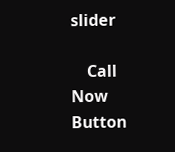slider

    Call Now Button